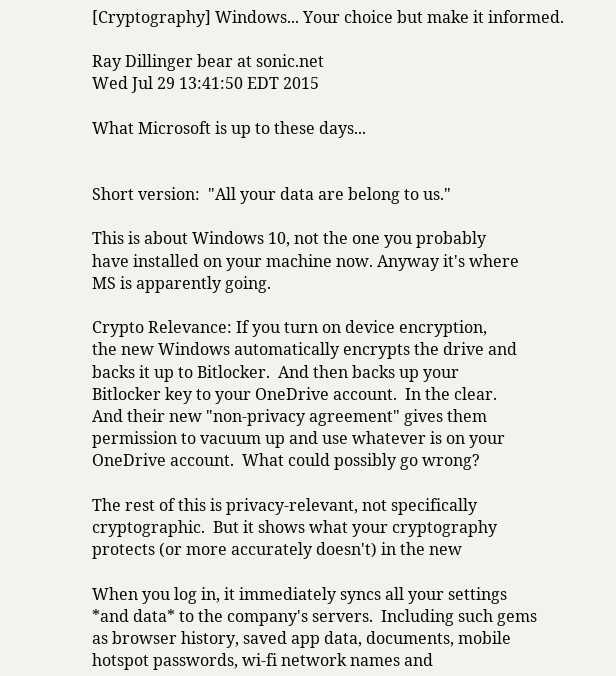[Cryptography] Windows... Your choice but make it informed.

Ray Dillinger bear at sonic.net
Wed Jul 29 13:41:50 EDT 2015

What Microsoft is up to these days...


Short version:  "All your data are belong to us."

This is about Windows 10, not the one you probably
have installed on your machine now. Anyway it's where
MS is apparently going.

Crypto Relevance: If you turn on device encryption,
the new Windows automatically encrypts the drive and
backs it up to Bitlocker.  And then backs up your
Bitlocker key to your OneDrive account.  In the clear.
And their new "non-privacy agreement" gives them
permission to vacuum up and use whatever is on your
OneDrive account.  What could possibly go wrong?

The rest of this is privacy-relevant, not specifically
cryptographic.  But it shows what your cryptography
protects (or more accurately doesn't) in the new

When you log in, it immediately syncs all your settings
*and data* to the company's servers.  Including such gems
as browser history, saved app data, documents, mobile
hotspot passwords, wi-fi network names and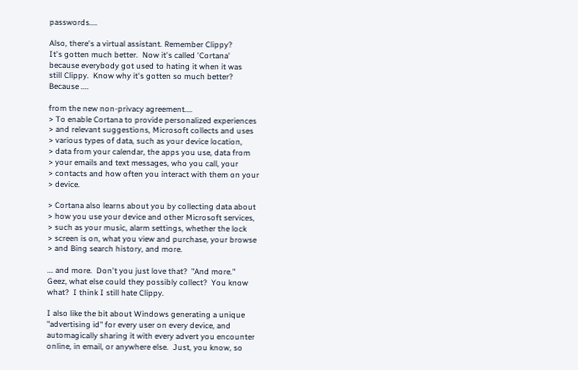passwords....

Also, there's a virtual assistant. Remember Clippy?
It's gotten much better.  Now it's called 'Cortana'
because everybody got used to hating it when it was
still Clippy.  Know why it's gotten so much better?
Because ....

from the new non-privacy agreement....
> To enable Cortana to provide personalized experiences
> and relevant suggestions, Microsoft collects and uses
> various types of data, such as your device location,
> data from your calendar, the apps you use, data from
> your emails and text messages, who you call, your
> contacts and how often you interact with them on your
> device.

> Cortana also learns about you by collecting data about
> how you use your device and other Microsoft services,
> such as your music, alarm settings, whether the lock
> screen is on, what you view and purchase, your browse
> and Bing search history, and more.

... and more.  Don't you just love that?  "And more."
Geez, what else could they possibly collect?  You know
what?  I think I still hate Clippy.

I also like the bit about Windows generating a unique
"advertising id" for every user on every device, and
automagically sharing it with every advert you encounter
online, in email, or anywhere else.  Just, you know, so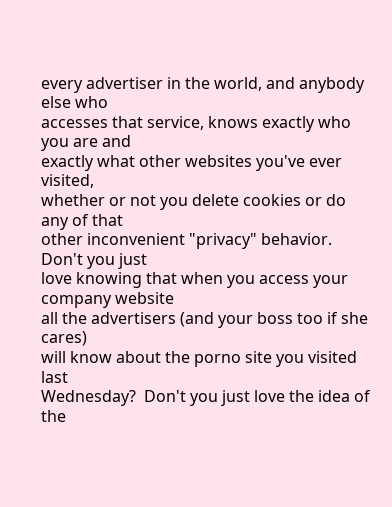every advertiser in the world, and anybody else who
accesses that service, knows exactly who you are and
exactly what other websites you've ever visited,
whether or not you delete cookies or do any of that
other inconvenient "privacy" behavior.  Don't you just
love knowing that when you access your company website
all the advertisers (and your boss too if she cares)
will know about the porno site you visited last
Wednesday?  Don't you just love the idea of the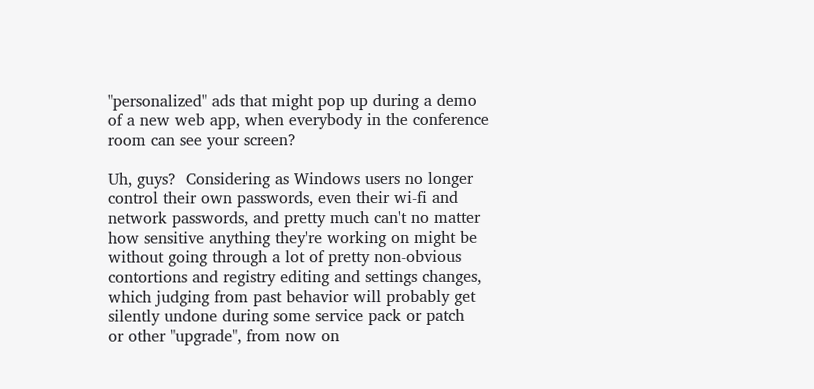"personalized" ads that might pop up during a demo
of a new web app, when everybody in the conference
room can see your screen?

Uh, guys?  Considering as Windows users no longer
control their own passwords, even their wi-fi and
network passwords, and pretty much can't no matter
how sensitive anything they're working on might be
without going through a lot of pretty non-obvious
contortions and registry editing and settings changes,
which judging from past behavior will probably get
silently undone during some service pack or patch
or other "upgrade", from now on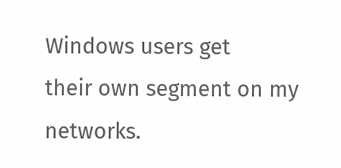Windows users get
their own segment on my networks.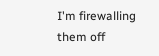I'm firewalling
them off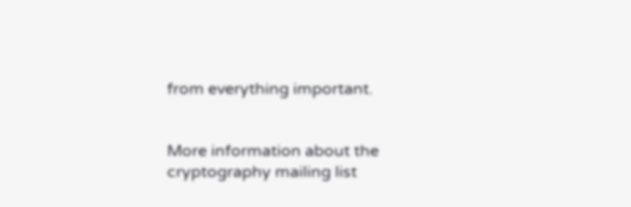from everything important.


More information about the cryptography mailing list